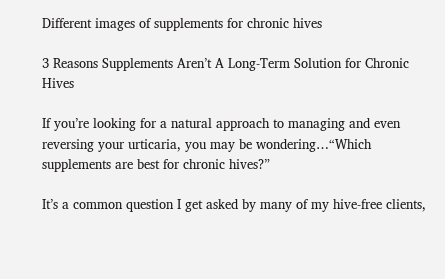Different images of supplements for chronic hives

3 Reasons Supplements Aren’t A Long-Term Solution for Chronic Hives

If you’re looking for a natural approach to managing and even reversing your urticaria, you may be wondering…“Which supplements are best for chronic hives?”

It’s a common question I get asked by many of my hive-free clients,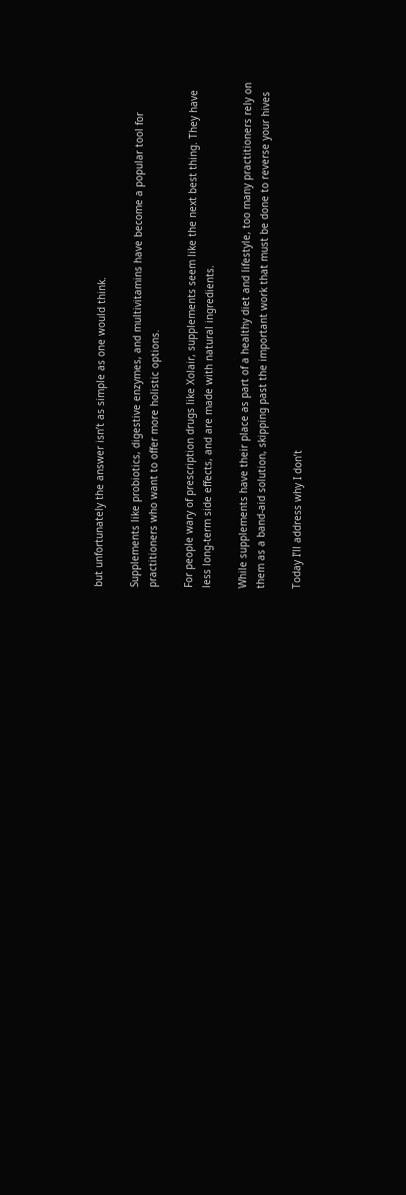but unfortunately the answer isn’t as simple as one would think.

Supplements like probiotics, digestive enzymes, and multivitamins have become a popular tool for practitioners who want to offer more holistic options.

For people wary of prescription drugs like Xolair, supplements seem like the next best thing. They have less long-term side effects, and are made with natural ingredients.

While supplements have their place as part of a healthy diet and lifestyle, too many practitioners rely on them as a band-aid solution, skipping past the important work that must be done to reverse your hives

Today I’ll address why I don’t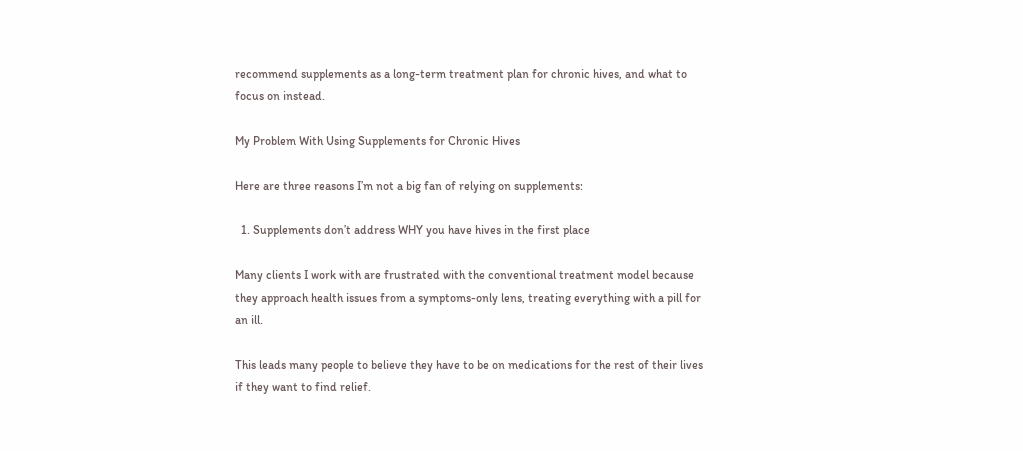recommend supplements as a long-term treatment plan for chronic hives, and what to focus on instead.

My Problem With Using Supplements for Chronic Hives

Here are three reasons I’m not a big fan of relying on supplements:

  1. Supplements don’t address WHY you have hives in the first place

Many clients I work with are frustrated with the conventional treatment model because they approach health issues from a symptoms-only lens, treating everything with a pill for an ill.

This leads many people to believe they have to be on medications for the rest of their lives if they want to find relief.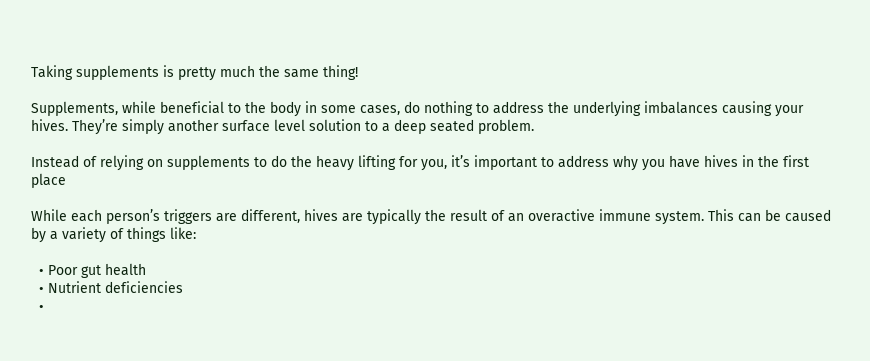Taking supplements is pretty much the same thing!

Supplements, while beneficial to the body in some cases, do nothing to address the underlying imbalances causing your hives. They’re simply another surface level solution to a deep seated problem.

Instead of relying on supplements to do the heavy lifting for you, it’s important to address why you have hives in the first place

While each person’s triggers are different, hives are typically the result of an overactive immune system. This can be caused by a variety of things like:

  • Poor gut health
  • Nutrient deficiencies
  •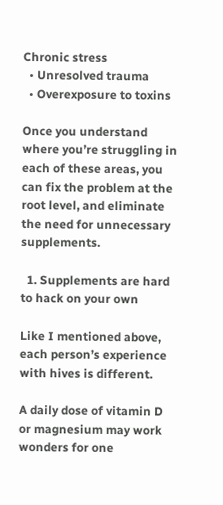Chronic stress
  • Unresolved trauma
  • Overexposure to toxins

Once you understand where you’re struggling in each of these areas, you can fix the problem at the root level, and eliminate the need for unnecessary supplements.

  1. Supplements are hard to hack on your own

Like I mentioned above, each person’s experience with hives is different.

A daily dose of vitamin D or magnesium may work wonders for one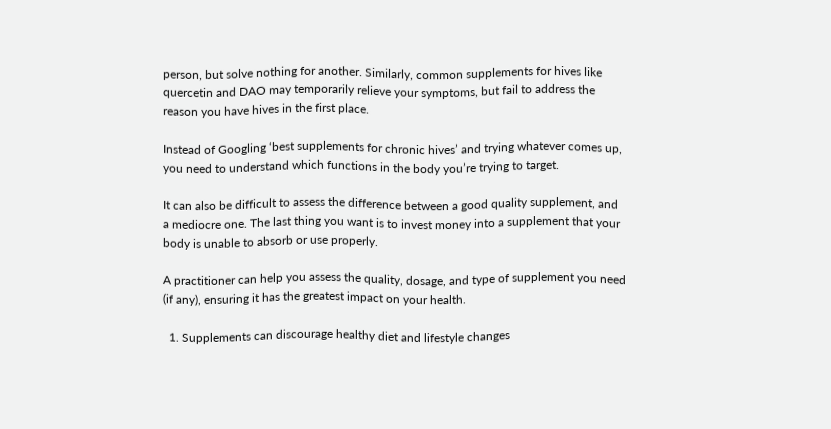person, but solve nothing for another. Similarly, common supplements for hives like quercetin and DAO may temporarily relieve your symptoms, but fail to address the reason you have hives in the first place.

Instead of Googling ‘best supplements for chronic hives’ and trying whatever comes up, you need to understand which functions in the body you’re trying to target.

It can also be difficult to assess the difference between a good quality supplement, and a mediocre one. The last thing you want is to invest money into a supplement that your body is unable to absorb or use properly.

A practitioner can help you assess the quality, dosage, and type of supplement you need (if any), ensuring it has the greatest impact on your health.

  1. Supplements can discourage healthy diet and lifestyle changes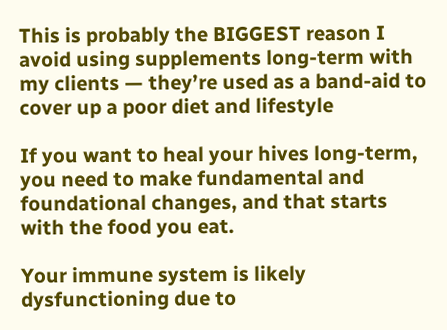This is probably the BIGGEST reason I avoid using supplements long-term with my clients — they’re used as a band-aid to cover up a poor diet and lifestyle

If you want to heal your hives long-term, you need to make fundamental and foundational changes, and that starts with the food you eat.

Your immune system is likely dysfunctioning due to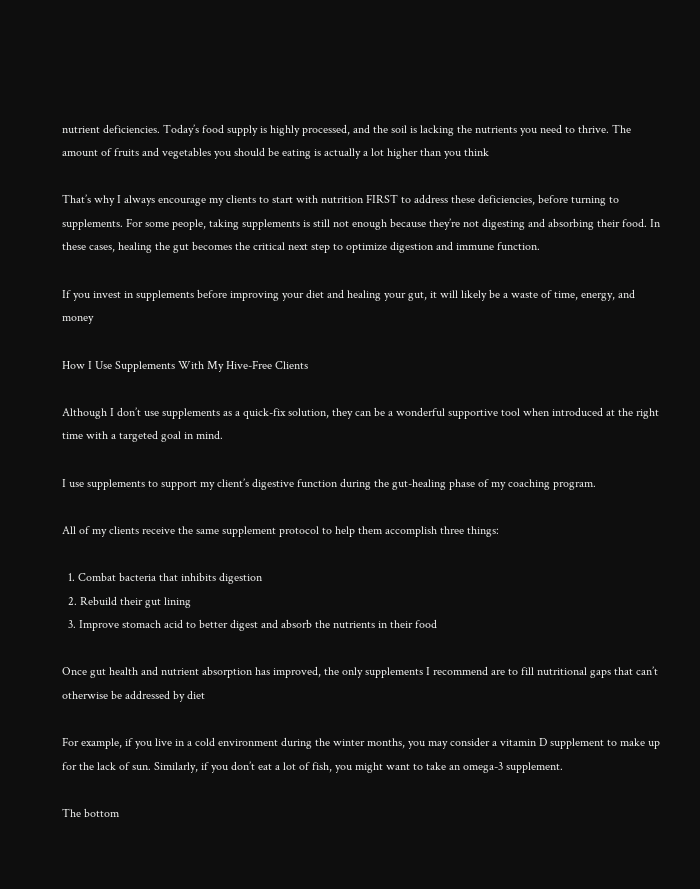nutrient deficiencies. Today’s food supply is highly processed, and the soil is lacking the nutrients you need to thrive. The amount of fruits and vegetables you should be eating is actually a lot higher than you think

That’s why I always encourage my clients to start with nutrition FIRST to address these deficiencies, before turning to supplements. For some people, taking supplements is still not enough because they’re not digesting and absorbing their food. In these cases, healing the gut becomes the critical next step to optimize digestion and immune function.

If you invest in supplements before improving your diet and healing your gut, it will likely be a waste of time, energy, and money

How I Use Supplements With My Hive-Free Clients

Although I don’t use supplements as a quick-fix solution, they can be a wonderful supportive tool when introduced at the right time with a targeted goal in mind.

I use supplements to support my client’s digestive function during the gut-healing phase of my coaching program.

All of my clients receive the same supplement protocol to help them accomplish three things:

  1. Combat bacteria that inhibits digestion
  2. Rebuild their gut lining
  3. Improve stomach acid to better digest and absorb the nutrients in their food

Once gut health and nutrient absorption has improved, the only supplements I recommend are to fill nutritional gaps that can’t otherwise be addressed by diet

For example, if you live in a cold environment during the winter months, you may consider a vitamin D supplement to make up for the lack of sun. Similarly, if you don’t eat a lot of fish, you might want to take an omega-3 supplement.

The bottom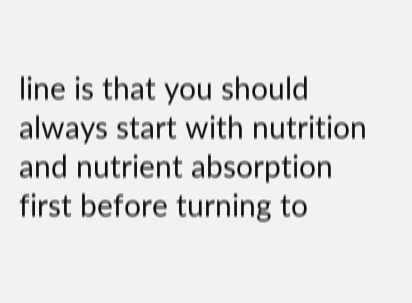line is that you should always start with nutrition and nutrient absorption first before turning to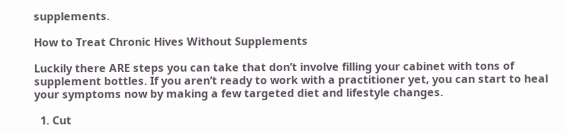supplements.

How to Treat Chronic Hives Without Supplements

Luckily there ARE steps you can take that don’t involve filling your cabinet with tons of supplement bottles. If you aren’t ready to work with a practitioner yet, you can start to heal your symptoms now by making a few targeted diet and lifestyle changes.

  1. Cut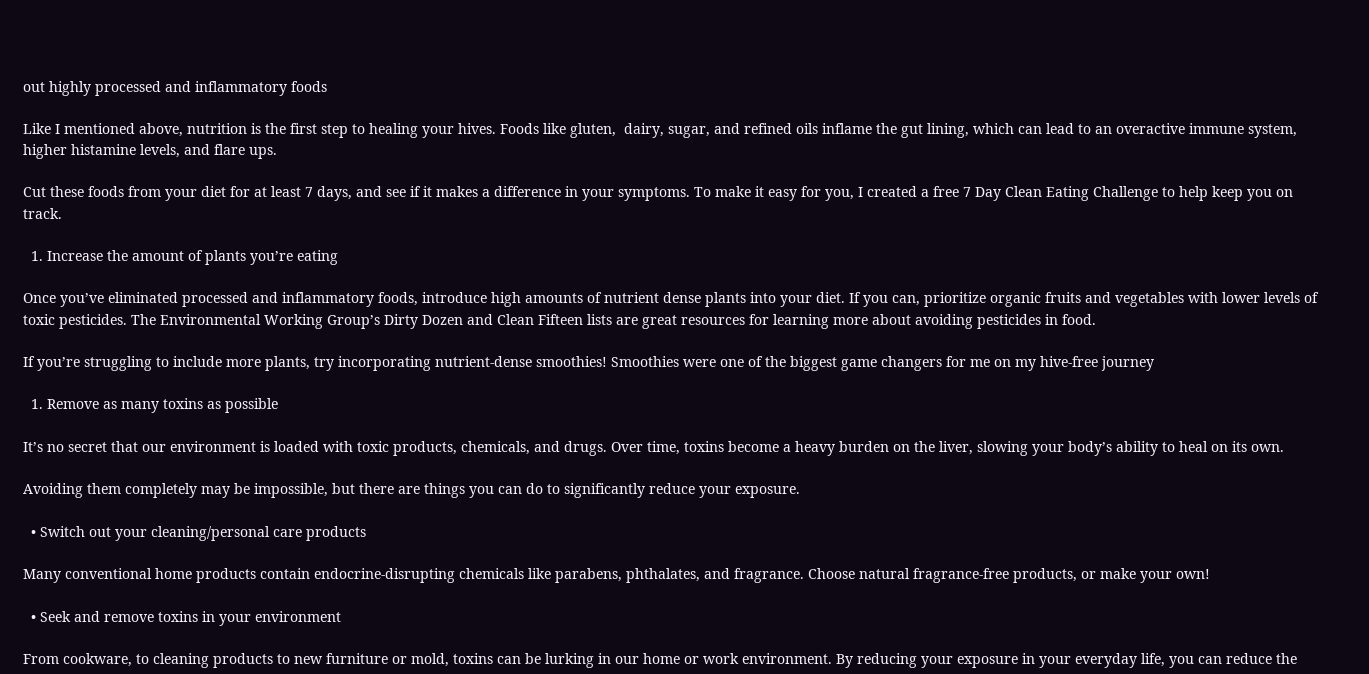out highly processed and inflammatory foods

Like I mentioned above, nutrition is the first step to healing your hives. Foods like gluten,  dairy, sugar, and refined oils inflame the gut lining, which can lead to an overactive immune system, higher histamine levels, and flare ups.

Cut these foods from your diet for at least 7 days, and see if it makes a difference in your symptoms. To make it easy for you, I created a free 7 Day Clean Eating Challenge to help keep you on track.

  1. Increase the amount of plants you’re eating

Once you’ve eliminated processed and inflammatory foods, introduce high amounts of nutrient dense plants into your diet. If you can, prioritize organic fruits and vegetables with lower levels of toxic pesticides. The Environmental Working Group’s Dirty Dozen and Clean Fifteen lists are great resources for learning more about avoiding pesticides in food.

If you’re struggling to include more plants, try incorporating nutrient-dense smoothies! Smoothies were one of the biggest game changers for me on my hive-free journey

  1. Remove as many toxins as possible

It’s no secret that our environment is loaded with toxic products, chemicals, and drugs. Over time, toxins become a heavy burden on the liver, slowing your body’s ability to heal on its own.

Avoiding them completely may be impossible, but there are things you can do to significantly reduce your exposure.

  • Switch out your cleaning/personal care products

Many conventional home products contain endocrine-disrupting chemicals like parabens, phthalates, and fragrance. Choose natural fragrance-free products, or make your own!

  • Seek and remove toxins in your environment

From cookware, to cleaning products to new furniture or mold, toxins can be lurking in our home or work environment. By reducing your exposure in your everyday life, you can reduce the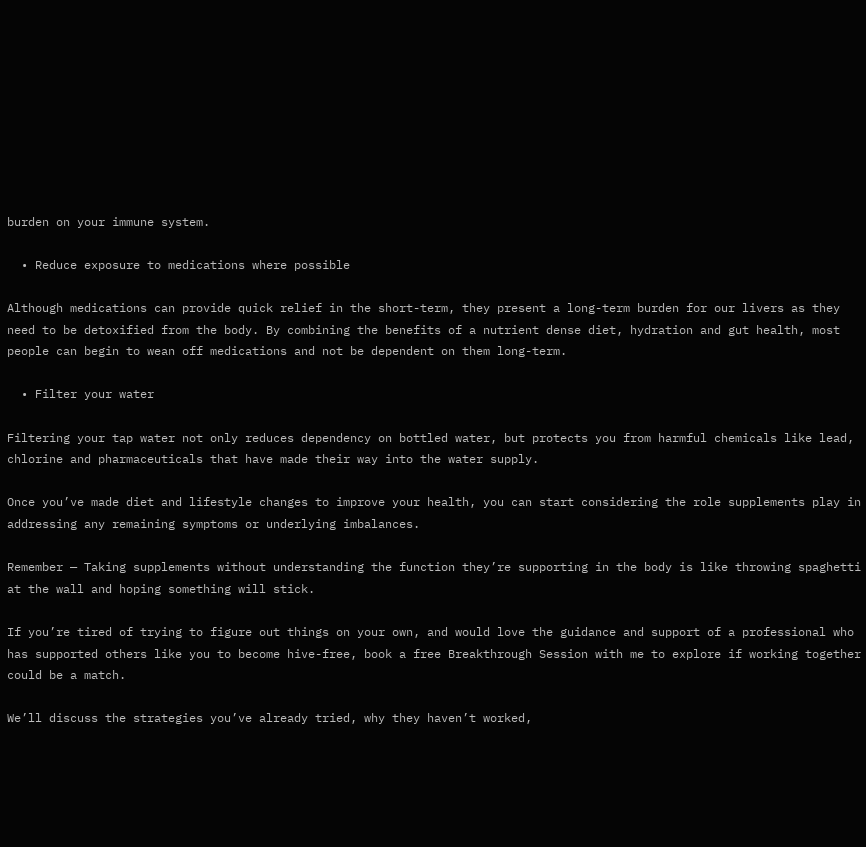burden on your immune system.

  • Reduce exposure to medications where possible

Although medications can provide quick relief in the short-term, they present a long-term burden for our livers as they need to be detoxified from the body. By combining the benefits of a nutrient dense diet, hydration and gut health, most people can begin to wean off medications and not be dependent on them long-term.

  • Filter your water

Filtering your tap water not only reduces dependency on bottled water, but protects you from harmful chemicals like lead, chlorine and pharmaceuticals that have made their way into the water supply.

Once you’ve made diet and lifestyle changes to improve your health, you can start considering the role supplements play in addressing any remaining symptoms or underlying imbalances.

Remember — Taking supplements without understanding the function they’re supporting in the body is like throwing spaghetti at the wall and hoping something will stick.

If you’re tired of trying to figure out things on your own, and would love the guidance and support of a professional who has supported others like you to become hive-free, book a free Breakthrough Session with me to explore if working together could be a match.

We’ll discuss the strategies you’ve already tried, why they haven’t worked,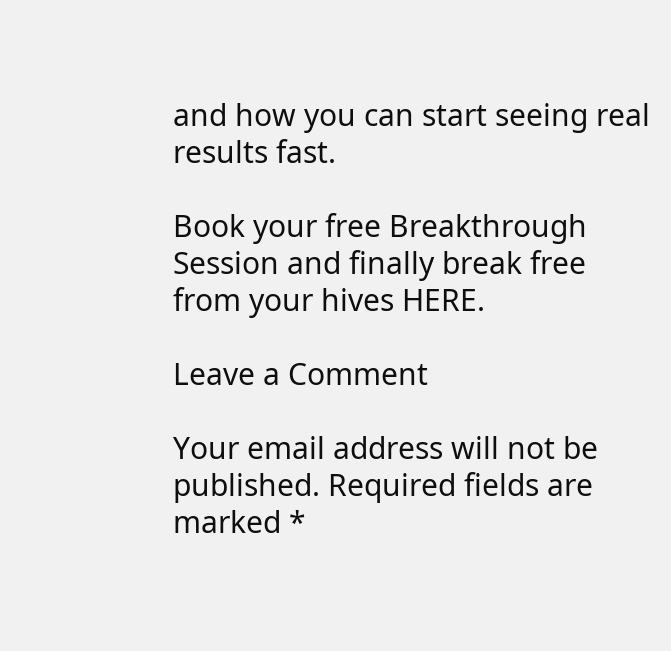and how you can start seeing real results fast.

Book your free Breakthrough Session and finally break free from your hives HERE.

Leave a Comment

Your email address will not be published. Required fields are marked *